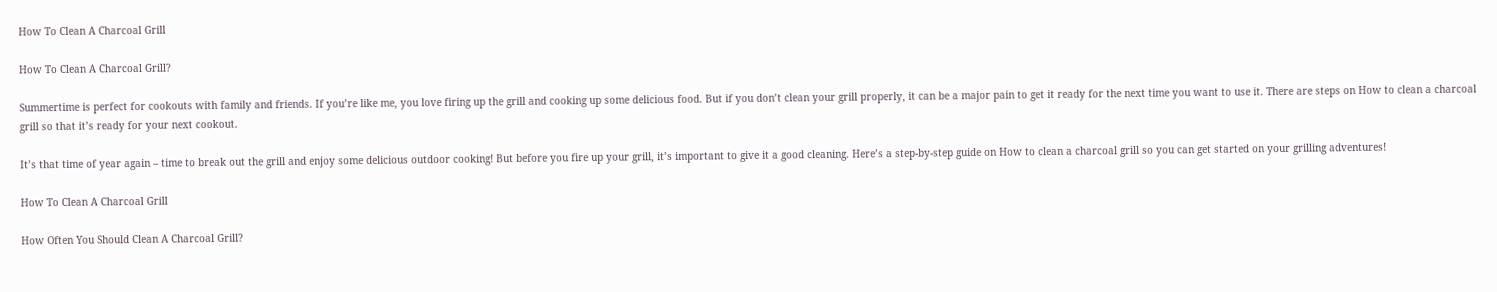How To Clean A Charcoal Grill

How To Clean A Charcoal Grill?

Summertime is perfect for cookouts with family and friends. If you’re like me, you love firing up the grill and cooking up some delicious food. But if you don’t clean your grill properly, it can be a major pain to get it ready for the next time you want to use it. There are steps on How to clean a charcoal grill so that it’s ready for your next cookout.

It’s that time of year again – time to break out the grill and enjoy some delicious outdoor cooking! But before you fire up your grill, it’s important to give it a good cleaning. Here’s a step-by-step guide on How to clean a charcoal grill so you can get started on your grilling adventures!

How To Clean A Charcoal Grill

How Often You Should Clean A Charcoal Grill?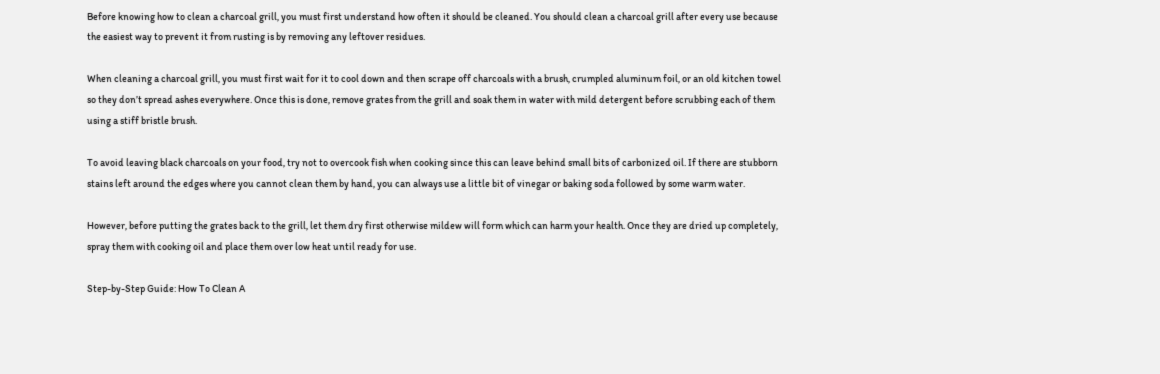Before knowing how to clean a charcoal grill, you must first understand how often it should be cleaned. You should clean a charcoal grill after every use because the easiest way to prevent it from rusting is by removing any leftover residues.

When cleaning a charcoal grill, you must first wait for it to cool down and then scrape off charcoals with a brush, crumpled aluminum foil, or an old kitchen towel so they don’t spread ashes everywhere. Once this is done, remove grates from the grill and soak them in water with mild detergent before scrubbing each of them using a stiff bristle brush.

To avoid leaving black charcoals on your food, try not to overcook fish when cooking since this can leave behind small bits of carbonized oil. If there are stubborn stains left around the edges where you cannot clean them by hand, you can always use a little bit of vinegar or baking soda followed by some warm water.

However, before putting the grates back to the grill, let them dry first otherwise mildew will form which can harm your health. Once they are dried up completely, spray them with cooking oil and place them over low heat until ready for use.

Step-by-Step Guide: How To Clean A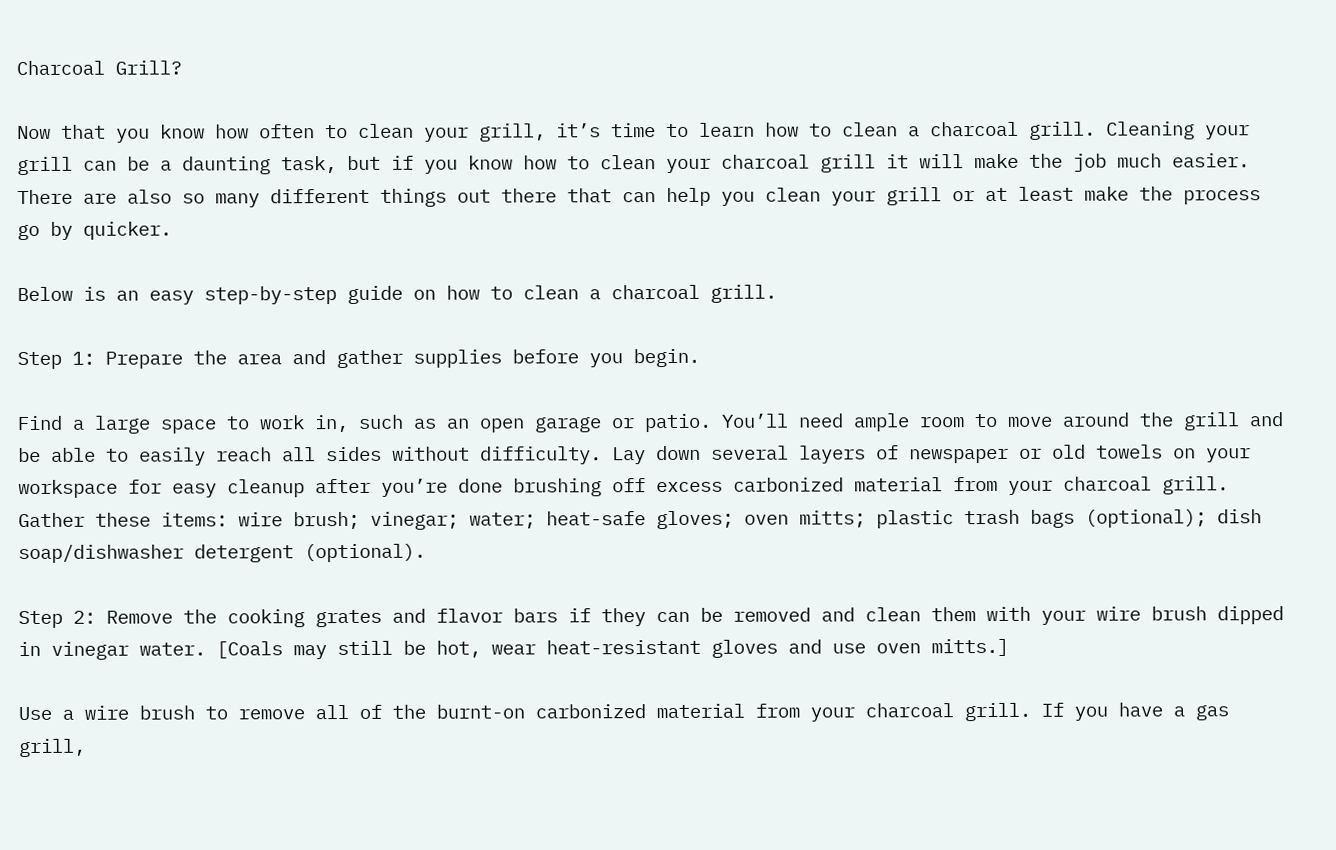Charcoal Grill?

Now that you know how often to clean your grill, it’s time to learn how to clean a charcoal grill. Cleaning your grill can be a daunting task, but if you know how to clean your charcoal grill it will make the job much easier. There are also so many different things out there that can help you clean your grill or at least make the process go by quicker.

Below is an easy step-by-step guide on how to clean a charcoal grill.

Step 1: Prepare the area and gather supplies before you begin.

Find a large space to work in, such as an open garage or patio. You’ll need ample room to move around the grill and be able to easily reach all sides without difficulty. Lay down several layers of newspaper or old towels on your workspace for easy cleanup after you’re done brushing off excess carbonized material from your charcoal grill. Gather these items: wire brush; vinegar; water; heat-safe gloves; oven mitts; plastic trash bags (optional); dish soap/dishwasher detergent (optional).

Step 2: Remove the cooking grates and flavor bars if they can be removed and clean them with your wire brush dipped in vinegar water. [Coals may still be hot, wear heat-resistant gloves and use oven mitts.]

Use a wire brush to remove all of the burnt-on carbonized material from your charcoal grill. If you have a gas grill,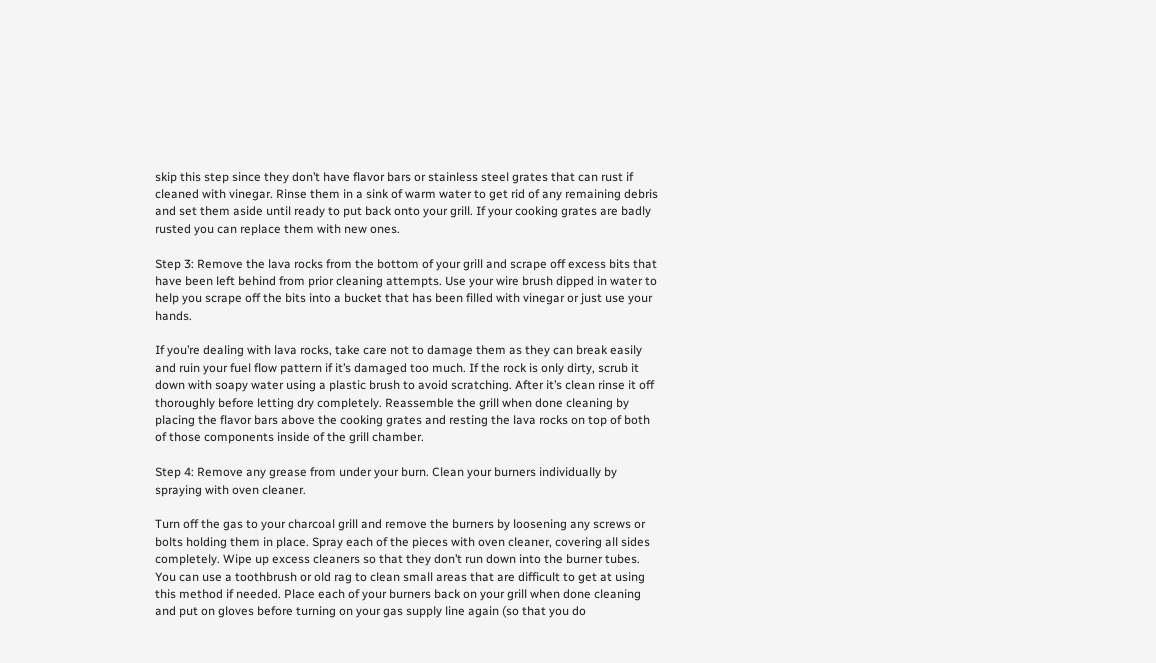skip this step since they don’t have flavor bars or stainless steel grates that can rust if cleaned with vinegar. Rinse them in a sink of warm water to get rid of any remaining debris and set them aside until ready to put back onto your grill. If your cooking grates are badly rusted you can replace them with new ones.

Step 3: Remove the lava rocks from the bottom of your grill and scrape off excess bits that have been left behind from prior cleaning attempts. Use your wire brush dipped in water to help you scrape off the bits into a bucket that has been filled with vinegar or just use your hands.

If you’re dealing with lava rocks, take care not to damage them as they can break easily and ruin your fuel flow pattern if it’s damaged too much. If the rock is only dirty, scrub it down with soapy water using a plastic brush to avoid scratching. After it’s clean rinse it off thoroughly before letting dry completely. Reassemble the grill when done cleaning by placing the flavor bars above the cooking grates and resting the lava rocks on top of both of those components inside of the grill chamber.

Step 4: Remove any grease from under your burn. Clean your burners individually by spraying with oven cleaner.

Turn off the gas to your charcoal grill and remove the burners by loosening any screws or bolts holding them in place. Spray each of the pieces with oven cleaner, covering all sides completely. Wipe up excess cleaners so that they don’t run down into the burner tubes. You can use a toothbrush or old rag to clean small areas that are difficult to get at using this method if needed. Place each of your burners back on your grill when done cleaning and put on gloves before turning on your gas supply line again (so that you do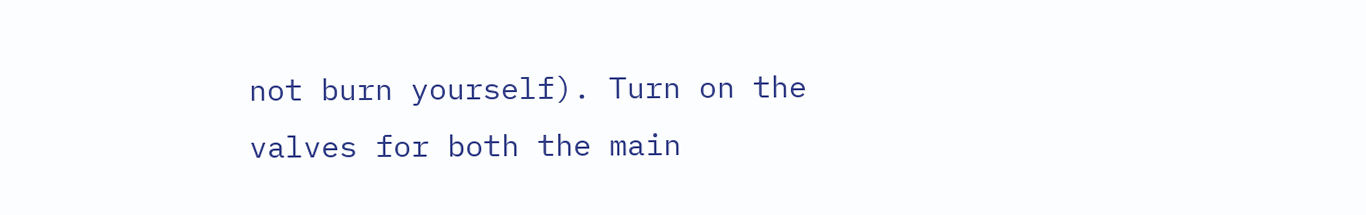not burn yourself). Turn on the valves for both the main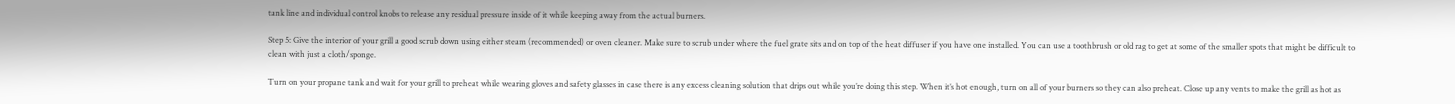tank line and individual control knobs to release any residual pressure inside of it while keeping away from the actual burners.

Step 5: Give the interior of your grill a good scrub down using either steam (recommended) or oven cleaner. Make sure to scrub under where the fuel grate sits and on top of the heat diffuser if you have one installed. You can use a toothbrush or old rag to get at some of the smaller spots that might be difficult to clean with just a cloth/sponge.

Turn on your propane tank and wait for your grill to preheat while wearing gloves and safety glasses in case there is any excess cleaning solution that drips out while you’re doing this step. When it’s hot enough, turn on all of your burners so they can also preheat. Close up any vents to make the grill as hot as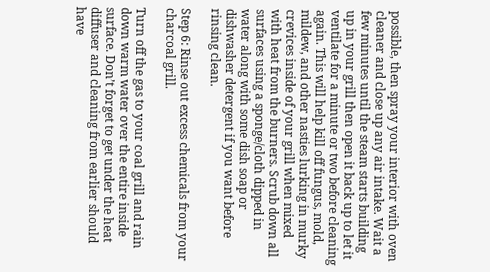possible, then spray your interior with oven cleaner and close up any air intake. Wait a few minutes until the steam starts building up in your grill then open it back up to let it ventilate for a minute or two before cleaning again. This will help kill off fungus, mold, mildew, and other nasties lurking in murky crevices inside of your grill when mixed with heat from the burners. Scrub down all surfaces using a sponge/cloth dipped in water along with some dish soap or dishwasher detergent if you want before rinsing clean.

Step 6: Rinse out excess chemicals from your charcoal grill.

Turn off the gas to your coal grill and rain down warm water over the entire inside surface. Don’t forget to get under the heat diffuser and cleaning from earlier should have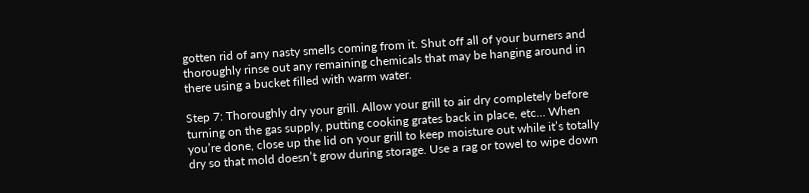gotten rid of any nasty smells coming from it. Shut off all of your burners and thoroughly rinse out any remaining chemicals that may be hanging around in there using a bucket filled with warm water.

Step 7: Thoroughly dry your grill. Allow your grill to air dry completely before turning on the gas supply, putting cooking grates back in place, etc… When you’re done, close up the lid on your grill to keep moisture out while it’s totally dry so that mold doesn’t grow during storage. Use a rag or towel to wipe down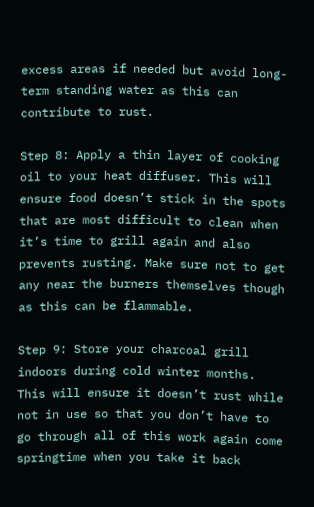excess areas if needed but avoid long-term standing water as this can contribute to rust.

Step 8: Apply a thin layer of cooking oil to your heat diffuser. This will ensure food doesn’t stick in the spots that are most difficult to clean when it’s time to grill again and also prevents rusting. Make sure not to get any near the burners themselves though as this can be flammable.

Step 9: Store your charcoal grill indoors during cold winter months. This will ensure it doesn’t rust while not in use so that you don’t have to go through all of this work again come springtime when you take it back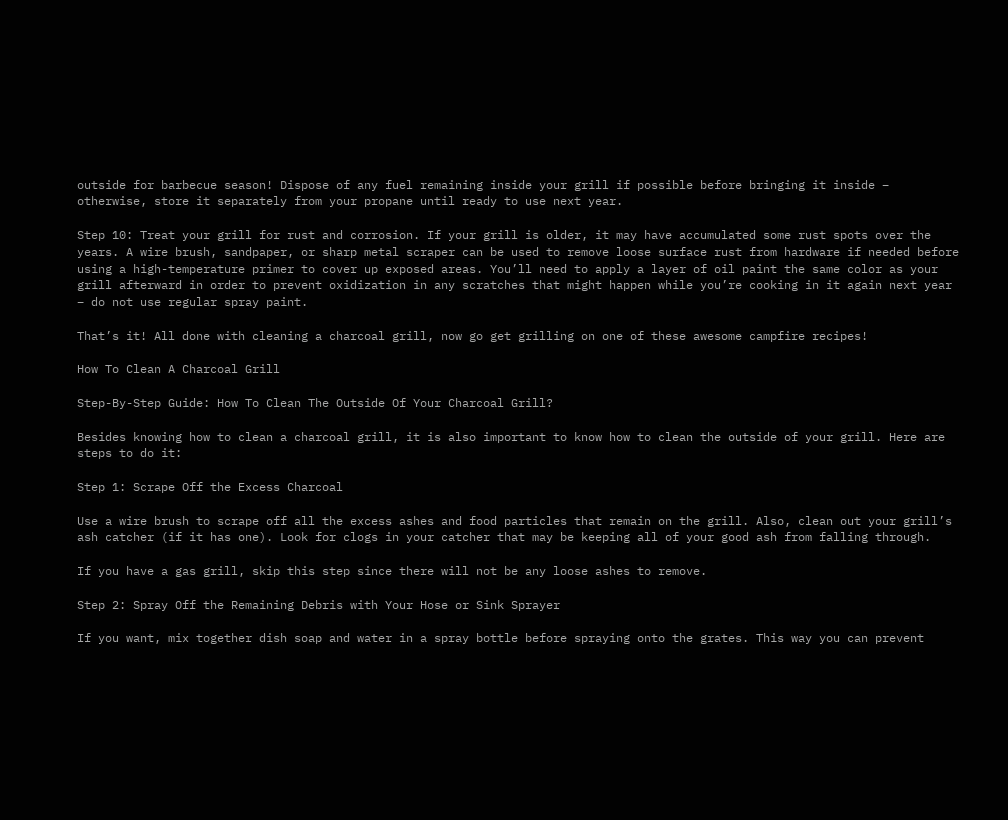outside for barbecue season! Dispose of any fuel remaining inside your grill if possible before bringing it inside – otherwise, store it separately from your propane until ready to use next year.

Step 10: Treat your grill for rust and corrosion. If your grill is older, it may have accumulated some rust spots over the years. A wire brush, sandpaper, or sharp metal scraper can be used to remove loose surface rust from hardware if needed before using a high-temperature primer to cover up exposed areas. You’ll need to apply a layer of oil paint the same color as your grill afterward in order to prevent oxidization in any scratches that might happen while you’re cooking in it again next year – do not use regular spray paint.

That’s it! All done with cleaning a charcoal grill, now go get grilling on one of these awesome campfire recipes!

How To Clean A Charcoal Grill

Step-By-Step Guide: How To Clean The Outside Of Your Charcoal Grill?

Besides knowing how to clean a charcoal grill, it is also important to know how to clean the outside of your grill. Here are steps to do it:

Step 1: Scrape Off the Excess Charcoal

Use a wire brush to scrape off all the excess ashes and food particles that remain on the grill. Also, clean out your grill’s ash catcher (if it has one). Look for clogs in your catcher that may be keeping all of your good ash from falling through.

If you have a gas grill, skip this step since there will not be any loose ashes to remove.

Step 2: Spray Off the Remaining Debris with Your Hose or Sink Sprayer

If you want, mix together dish soap and water in a spray bottle before spraying onto the grates. This way you can prevent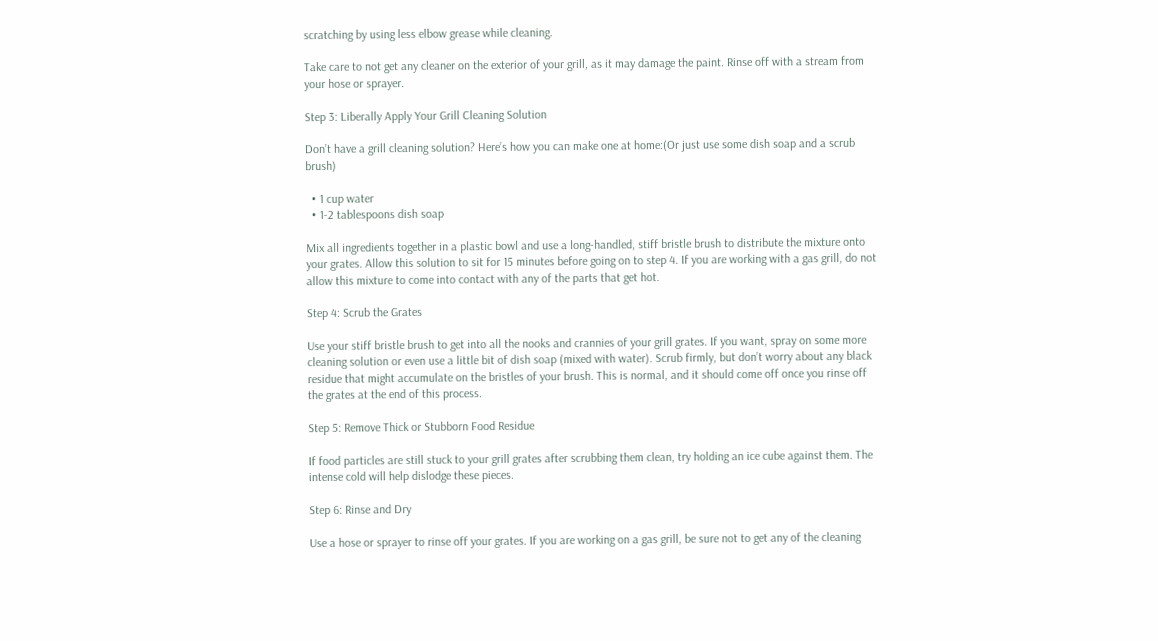scratching by using less elbow grease while cleaning.

Take care to not get any cleaner on the exterior of your grill, as it may damage the paint. Rinse off with a stream from your hose or sprayer.

Step 3: Liberally Apply Your Grill Cleaning Solution

Don’t have a grill cleaning solution? Here’s how you can make one at home:(Or just use some dish soap and a scrub brush)

  • 1 cup water
  • 1-2 tablespoons dish soap

Mix all ingredients together in a plastic bowl and use a long-handled, stiff bristle brush to distribute the mixture onto your grates. Allow this solution to sit for 15 minutes before going on to step 4. If you are working with a gas grill, do not allow this mixture to come into contact with any of the parts that get hot.

Step 4: Scrub the Grates

Use your stiff bristle brush to get into all the nooks and crannies of your grill grates. If you want, spray on some more cleaning solution or even use a little bit of dish soap (mixed with water). Scrub firmly, but don’t worry about any black residue that might accumulate on the bristles of your brush. This is normal, and it should come off once you rinse off the grates at the end of this process.

Step 5: Remove Thick or Stubborn Food Residue

If food particles are still stuck to your grill grates after scrubbing them clean, try holding an ice cube against them. The intense cold will help dislodge these pieces.

Step 6: Rinse and Dry

Use a hose or sprayer to rinse off your grates. If you are working on a gas grill, be sure not to get any of the cleaning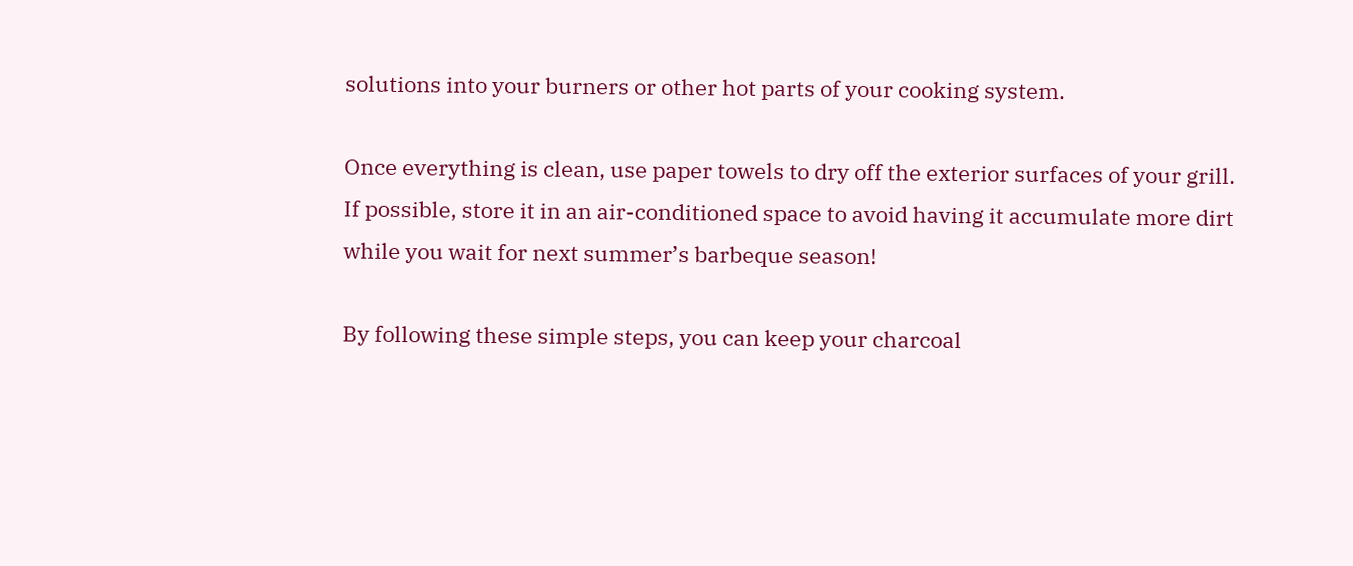solutions into your burners or other hot parts of your cooking system.

Once everything is clean, use paper towels to dry off the exterior surfaces of your grill. If possible, store it in an air-conditioned space to avoid having it accumulate more dirt while you wait for next summer’s barbeque season!

By following these simple steps, you can keep your charcoal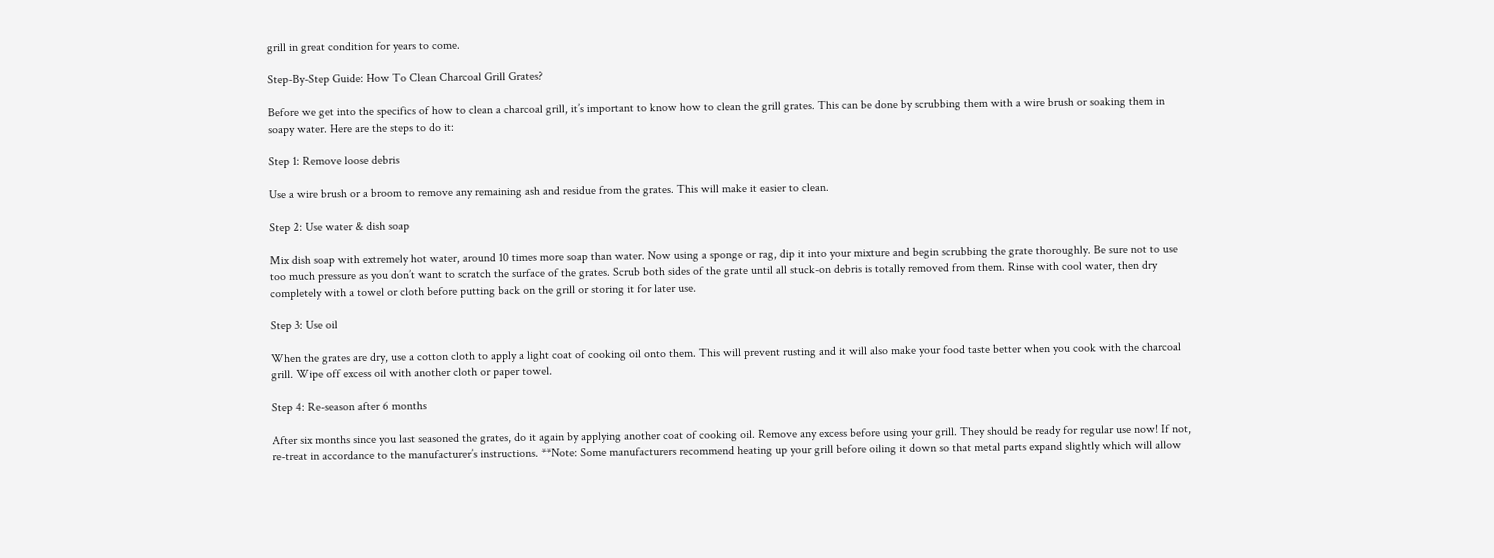grill in great condition for years to come.

Step-By-Step Guide: How To Clean Charcoal Grill Grates?

Before we get into the specifics of how to clean a charcoal grill, it’s important to know how to clean the grill grates. This can be done by scrubbing them with a wire brush or soaking them in soapy water. Here are the steps to do it:

Step 1: Remove loose debris

Use a wire brush or a broom to remove any remaining ash and residue from the grates. This will make it easier to clean.

Step 2: Use water & dish soap

Mix dish soap with extremely hot water, around 10 times more soap than water. Now using a sponge or rag, dip it into your mixture and begin scrubbing the grate thoroughly. Be sure not to use too much pressure as you don’t want to scratch the surface of the grates. Scrub both sides of the grate until all stuck-on debris is totally removed from them. Rinse with cool water, then dry completely with a towel or cloth before putting back on the grill or storing it for later use.

Step 3: Use oil

When the grates are dry, use a cotton cloth to apply a light coat of cooking oil onto them. This will prevent rusting and it will also make your food taste better when you cook with the charcoal grill. Wipe off excess oil with another cloth or paper towel.

Step 4: Re-season after 6 months

After six months since you last seasoned the grates, do it again by applying another coat of cooking oil. Remove any excess before using your grill. They should be ready for regular use now! If not, re-treat in accordance to the manufacturer’s instructions. **Note: Some manufacturers recommend heating up your grill before oiling it down so that metal parts expand slightly which will allow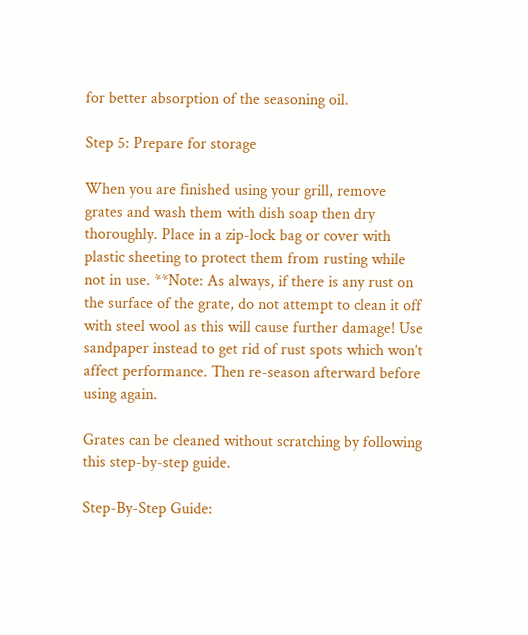for better absorption of the seasoning oil.

Step 5: Prepare for storage

When you are finished using your grill, remove grates and wash them with dish soap then dry thoroughly. Place in a zip-lock bag or cover with plastic sheeting to protect them from rusting while not in use. **Note: As always, if there is any rust on the surface of the grate, do not attempt to clean it off with steel wool as this will cause further damage! Use sandpaper instead to get rid of rust spots which won’t affect performance. Then re-season afterward before using again.

Grates can be cleaned without scratching by following this step-by-step guide.

Step-By-Step Guide: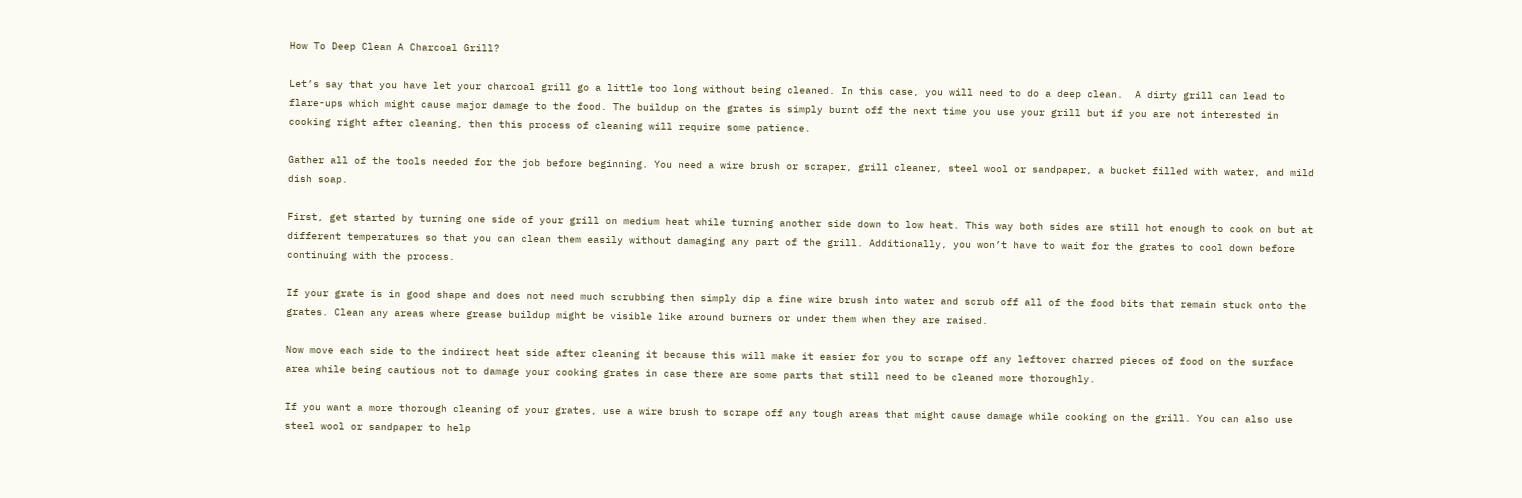How To Deep Clean A Charcoal Grill?

Let’s say that you have let your charcoal grill go a little too long without being cleaned. In this case, you will need to do a deep clean.  A dirty grill can lead to flare-ups which might cause major damage to the food. The buildup on the grates is simply burnt off the next time you use your grill but if you are not interested in cooking right after cleaning, then this process of cleaning will require some patience.

Gather all of the tools needed for the job before beginning. You need a wire brush or scraper, grill cleaner, steel wool or sandpaper, a bucket filled with water, and mild dish soap.

First, get started by turning one side of your grill on medium heat while turning another side down to low heat. This way both sides are still hot enough to cook on but at different temperatures so that you can clean them easily without damaging any part of the grill. Additionally, you won’t have to wait for the grates to cool down before continuing with the process.

If your grate is in good shape and does not need much scrubbing then simply dip a fine wire brush into water and scrub off all of the food bits that remain stuck onto the grates. Clean any areas where grease buildup might be visible like around burners or under them when they are raised.

Now move each side to the indirect heat side after cleaning it because this will make it easier for you to scrape off any leftover charred pieces of food on the surface area while being cautious not to damage your cooking grates in case there are some parts that still need to be cleaned more thoroughly.

If you want a more thorough cleaning of your grates, use a wire brush to scrape off any tough areas that might cause damage while cooking on the grill. You can also use steel wool or sandpaper to help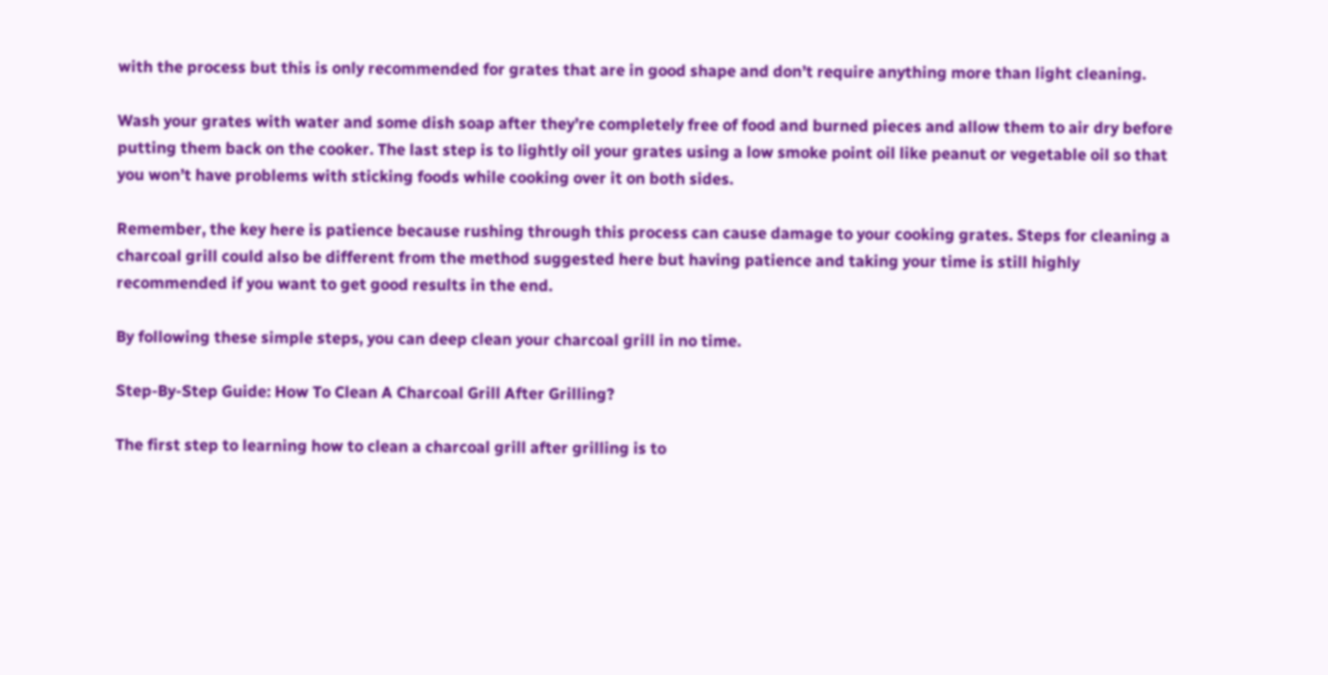with the process but this is only recommended for grates that are in good shape and don’t require anything more than light cleaning.

Wash your grates with water and some dish soap after they’re completely free of food and burned pieces and allow them to air dry before putting them back on the cooker. The last step is to lightly oil your grates using a low smoke point oil like peanut or vegetable oil so that you won’t have problems with sticking foods while cooking over it on both sides.

Remember, the key here is patience because rushing through this process can cause damage to your cooking grates. Steps for cleaning a charcoal grill could also be different from the method suggested here but having patience and taking your time is still highly recommended if you want to get good results in the end.

By following these simple steps, you can deep clean your charcoal grill in no time.

Step-By-Step Guide: How To Clean A Charcoal Grill After Grilling?

The first step to learning how to clean a charcoal grill after grilling is to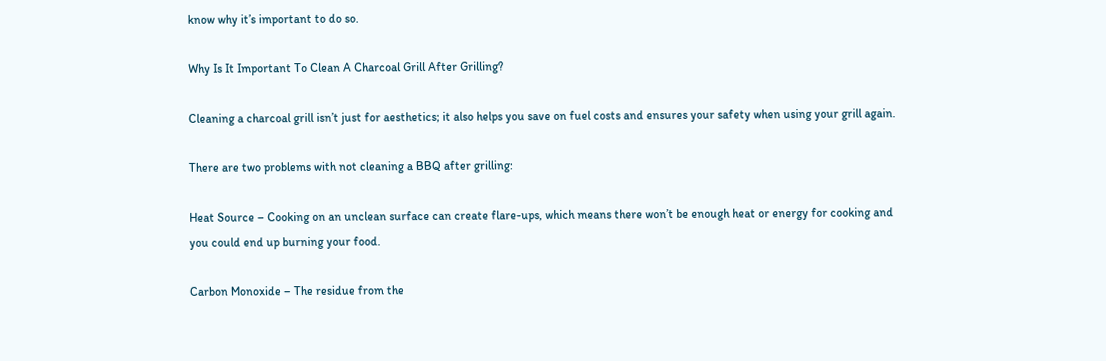know why it’s important to do so.

Why Is It Important To Clean A Charcoal Grill After Grilling?

Cleaning a charcoal grill isn’t just for aesthetics; it also helps you save on fuel costs and ensures your safety when using your grill again.

There are two problems with not cleaning a BBQ after grilling:

Heat Source – Cooking on an unclean surface can create flare-ups, which means there won’t be enough heat or energy for cooking and you could end up burning your food.

Carbon Monoxide – The residue from the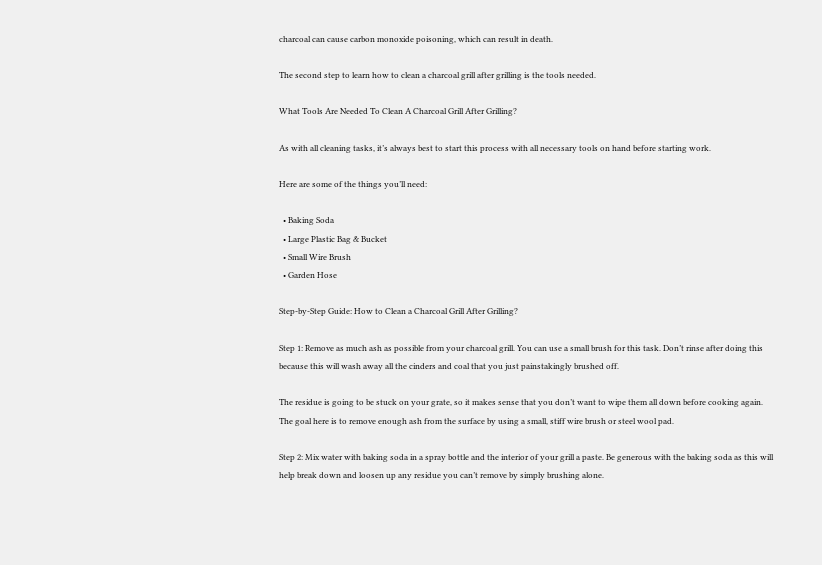charcoal can cause carbon monoxide poisoning, which can result in death.

The second step to learn how to clean a charcoal grill after grilling is the tools needed.

What Tools Are Needed To Clean A Charcoal Grill After Grilling?

As with all cleaning tasks, it’s always best to start this process with all necessary tools on hand before starting work.

Here are some of the things you’ll need:

  • Baking Soda
  • Large Plastic Bag & Bucket
  • Small Wire Brush
  • Garden Hose

Step-by-Step Guide: How to Clean a Charcoal Grill After Grilling?

Step 1: Remove as much ash as possible from your charcoal grill. You can use a small brush for this task. Don’t rinse after doing this because this will wash away all the cinders and coal that you just painstakingly brushed off.

The residue is going to be stuck on your grate, so it makes sense that you don’t want to wipe them all down before cooking again. The goal here is to remove enough ash from the surface by using a small, stiff wire brush or steel wool pad.

Step 2: Mix water with baking soda in a spray bottle and the interior of your grill a paste. Be generous with the baking soda as this will help break down and loosen up any residue you can’t remove by simply brushing alone.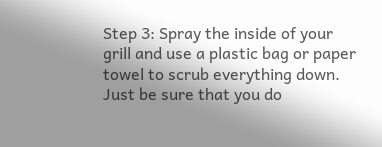Step 3: Spray the inside of your grill and use a plastic bag or paper towel to scrub everything down. Just be sure that you do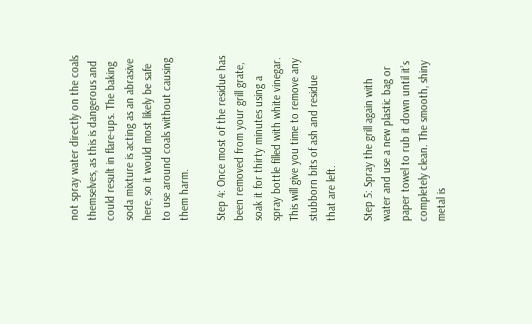not spray water directly on the coals themselves, as this is dangerous and could result in flare-ups. The baking soda mixture is acting as an abrasive here, so it would most likely be safe to use around coals without causing them harm.

Step 4: Once most of the residue has been removed from your grill grate, soak it for thirty minutes using a spray bottle filled with white vinegar. This will give you time to remove any stubborn bits of ash and residue that are left.

Step 5: Spray the grill again with water and use a new plastic bag or paper towel to rub it down until it’s completely clean. The smooth, shiny metal is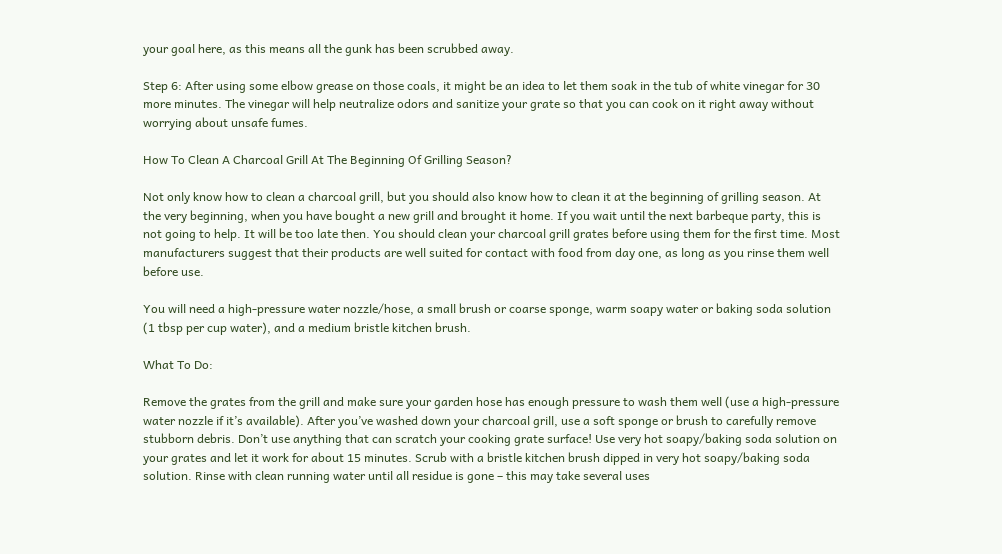your goal here, as this means all the gunk has been scrubbed away.

Step 6: After using some elbow grease on those coals, it might be an idea to let them soak in the tub of white vinegar for 30 more minutes. The vinegar will help neutralize odors and sanitize your grate so that you can cook on it right away without worrying about unsafe fumes.

How To Clean A Charcoal Grill At The Beginning Of Grilling Season?

Not only know how to clean a charcoal grill, but you should also know how to clean it at the beginning of grilling season. At the very beginning, when you have bought a new grill and brought it home. If you wait until the next barbeque party, this is not going to help. It will be too late then. You should clean your charcoal grill grates before using them for the first time. Most manufacturers suggest that their products are well suited for contact with food from day one, as long as you rinse them well before use.

You will need a high-pressure water nozzle/hose, a small brush or coarse sponge, warm soapy water or baking soda solution (1 tbsp per cup water), and a medium bristle kitchen brush.

What To Do:

Remove the grates from the grill and make sure your garden hose has enough pressure to wash them well (use a high-pressure water nozzle if it’s available). After you’ve washed down your charcoal grill, use a soft sponge or brush to carefully remove stubborn debris. Don’t use anything that can scratch your cooking grate surface! Use very hot soapy/baking soda solution on your grates and let it work for about 15 minutes. Scrub with a bristle kitchen brush dipped in very hot soapy/baking soda solution. Rinse with clean running water until all residue is gone – this may take several uses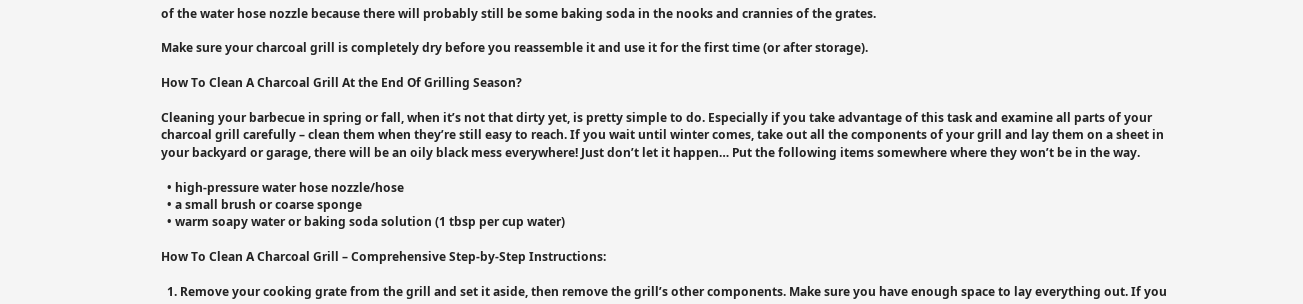of the water hose nozzle because there will probably still be some baking soda in the nooks and crannies of the grates.

Make sure your charcoal grill is completely dry before you reassemble it and use it for the first time (or after storage).

How To Clean A Charcoal Grill At the End Of Grilling Season?

Cleaning your barbecue in spring or fall, when it’s not that dirty yet, is pretty simple to do. Especially if you take advantage of this task and examine all parts of your charcoal grill carefully – clean them when they’re still easy to reach. If you wait until winter comes, take out all the components of your grill and lay them on a sheet in your backyard or garage, there will be an oily black mess everywhere! Just don’t let it happen… Put the following items somewhere where they won’t be in the way.

  • high-pressure water hose nozzle/hose
  • a small brush or coarse sponge
  • warm soapy water or baking soda solution (1 tbsp per cup water)

How To Clean A Charcoal Grill – Comprehensive Step-by-Step Instructions:

  1. Remove your cooking grate from the grill and set it aside, then remove the grill’s other components. Make sure you have enough space to lay everything out. If you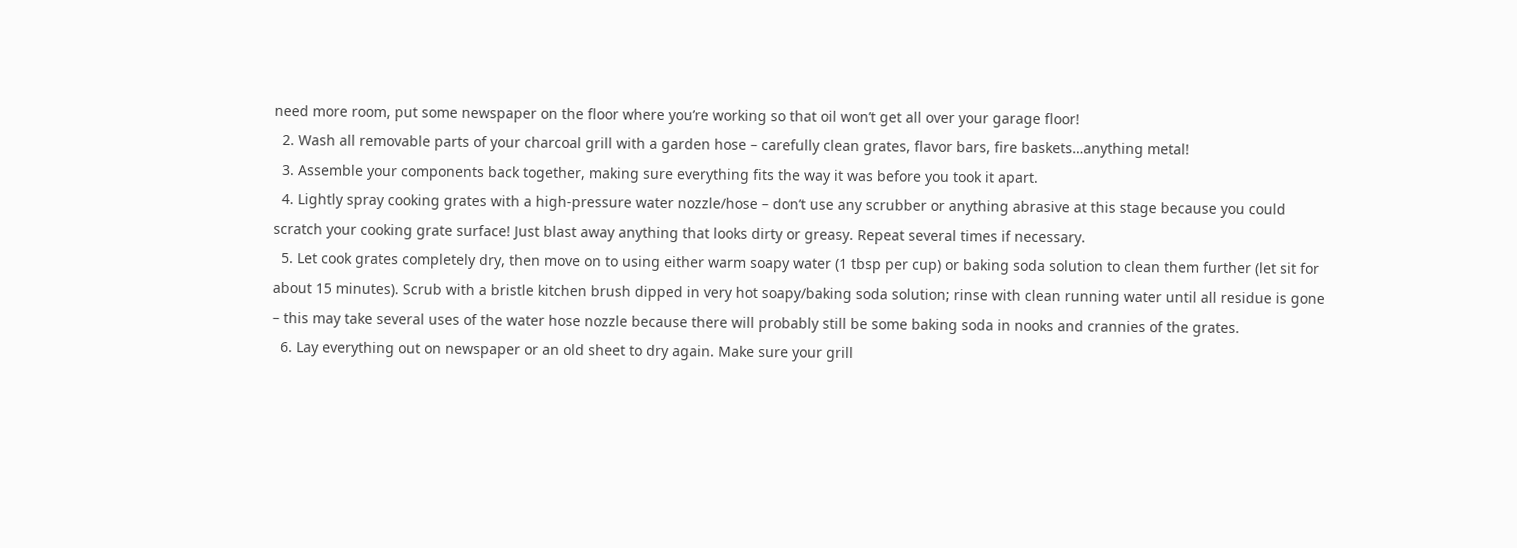need more room, put some newspaper on the floor where you’re working so that oil won’t get all over your garage floor!
  2. Wash all removable parts of your charcoal grill with a garden hose – carefully clean grates, flavor bars, fire baskets…anything metal!
  3. Assemble your components back together, making sure everything fits the way it was before you took it apart.
  4. Lightly spray cooking grates with a high-pressure water nozzle/hose – don’t use any scrubber or anything abrasive at this stage because you could scratch your cooking grate surface! Just blast away anything that looks dirty or greasy. Repeat several times if necessary.
  5. Let cook grates completely dry, then move on to using either warm soapy water (1 tbsp per cup) or baking soda solution to clean them further (let sit for about 15 minutes). Scrub with a bristle kitchen brush dipped in very hot soapy/baking soda solution; rinse with clean running water until all residue is gone – this may take several uses of the water hose nozzle because there will probably still be some baking soda in nooks and crannies of the grates.
  6. Lay everything out on newspaper or an old sheet to dry again. Make sure your grill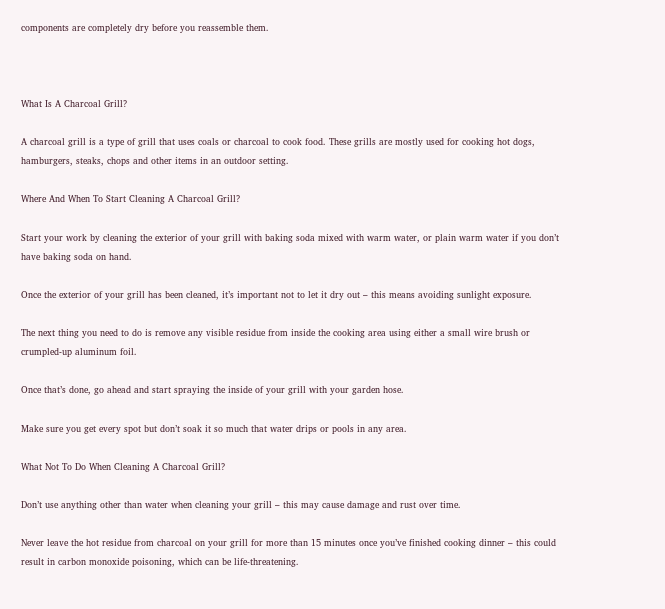components are completely dry before you reassemble them.



What Is A Charcoal Grill?

A charcoal grill is a type of grill that uses coals or charcoal to cook food. These grills are mostly used for cooking hot dogs, hamburgers, steaks, chops and other items in an outdoor setting.

Where And When To Start Cleaning A Charcoal Grill?

Start your work by cleaning the exterior of your grill with baking soda mixed with warm water, or plain warm water if you don’t have baking soda on hand.

Once the exterior of your grill has been cleaned, it’s important not to let it dry out – this means avoiding sunlight exposure.

The next thing you need to do is remove any visible residue from inside the cooking area using either a small wire brush or crumpled-up aluminum foil.

Once that’s done, go ahead and start spraying the inside of your grill with your garden hose.

Make sure you get every spot but don’t soak it so much that water drips or pools in any area.

What Not To Do When Cleaning A Charcoal Grill?

Don’t use anything other than water when cleaning your grill – this may cause damage and rust over time.

Never leave the hot residue from charcoal on your grill for more than 15 minutes once you’ve finished cooking dinner – this could result in carbon monoxide poisoning, which can be life-threatening.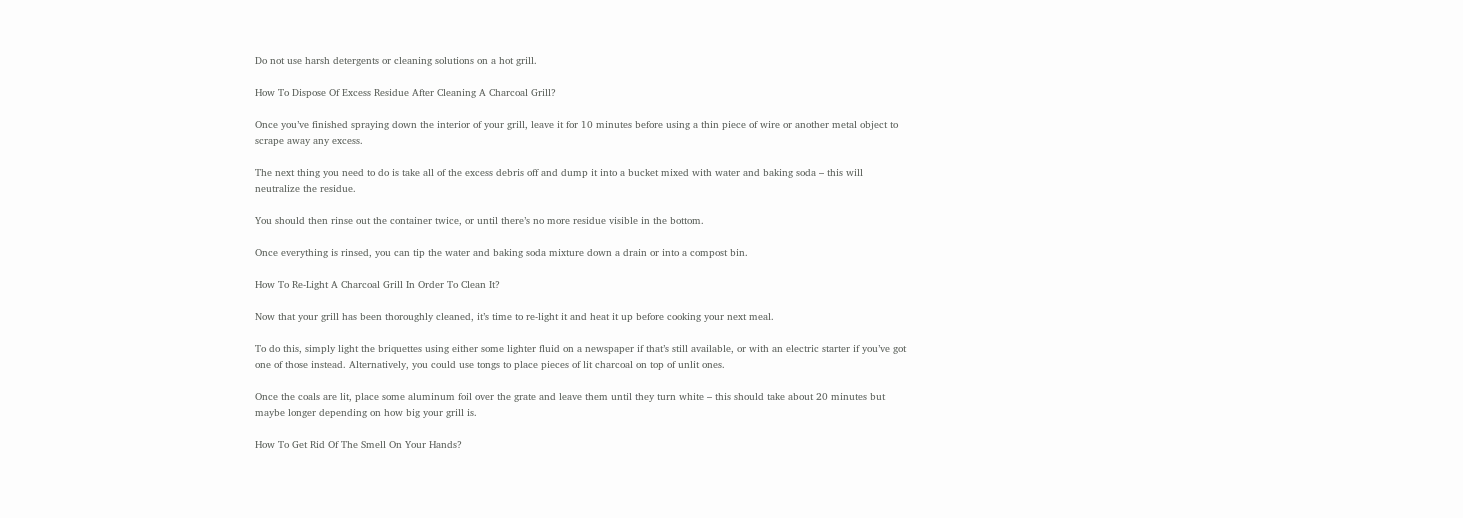Do not use harsh detergents or cleaning solutions on a hot grill.

How To Dispose Of Excess Residue After Cleaning A Charcoal Grill?

Once you’ve finished spraying down the interior of your grill, leave it for 10 minutes before using a thin piece of wire or another metal object to scrape away any excess.

The next thing you need to do is take all of the excess debris off and dump it into a bucket mixed with water and baking soda – this will neutralize the residue.

You should then rinse out the container twice, or until there’s no more residue visible in the bottom.

Once everything is rinsed, you can tip the water and baking soda mixture down a drain or into a compost bin.

How To Re-Light A Charcoal Grill In Order To Clean It?

Now that your grill has been thoroughly cleaned, it’s time to re-light it and heat it up before cooking your next meal.

To do this, simply light the briquettes using either some lighter fluid on a newspaper if that’s still available, or with an electric starter if you’ve got one of those instead. Alternatively, you could use tongs to place pieces of lit charcoal on top of unlit ones.

Once the coals are lit, place some aluminum foil over the grate and leave them until they turn white – this should take about 20 minutes but maybe longer depending on how big your grill is.

How To Get Rid Of The Smell On Your Hands?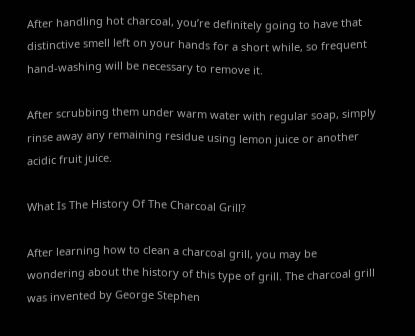After handling hot charcoal, you’re definitely going to have that distinctive smell left on your hands for a short while, so frequent hand-washing will be necessary to remove it.

After scrubbing them under warm water with regular soap, simply rinse away any remaining residue using lemon juice or another acidic fruit juice.

What Is The History Of The Charcoal Grill?

After learning how to clean a charcoal grill, you may be wondering about the history of this type of grill. The charcoal grill was invented by George Stephen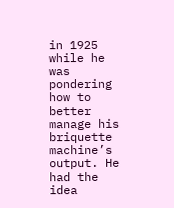in 1925 while he was pondering how to better manage his briquette machine’s output. He had the idea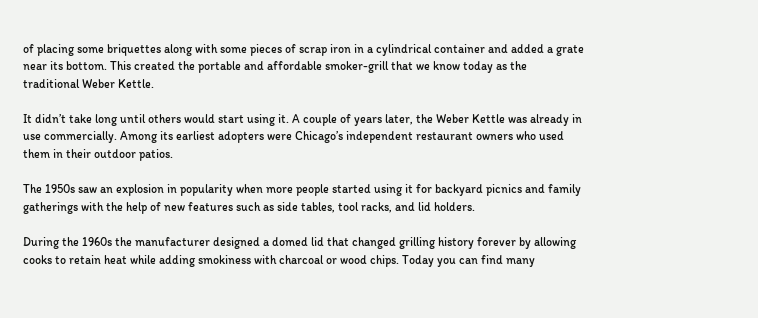of placing some briquettes along with some pieces of scrap iron in a cylindrical container and added a grate near its bottom. This created the portable and affordable smoker-grill that we know today as the traditional Weber Kettle.

It didn’t take long until others would start using it. A couple of years later, the Weber Kettle was already in use commercially. Among its earliest adopters were Chicago’s independent restaurant owners who used them in their outdoor patios.

The 1950s saw an explosion in popularity when more people started using it for backyard picnics and family gatherings with the help of new features such as side tables, tool racks, and lid holders.

During the 1960s the manufacturer designed a domed lid that changed grilling history forever by allowing cooks to retain heat while adding smokiness with charcoal or wood chips. Today you can find many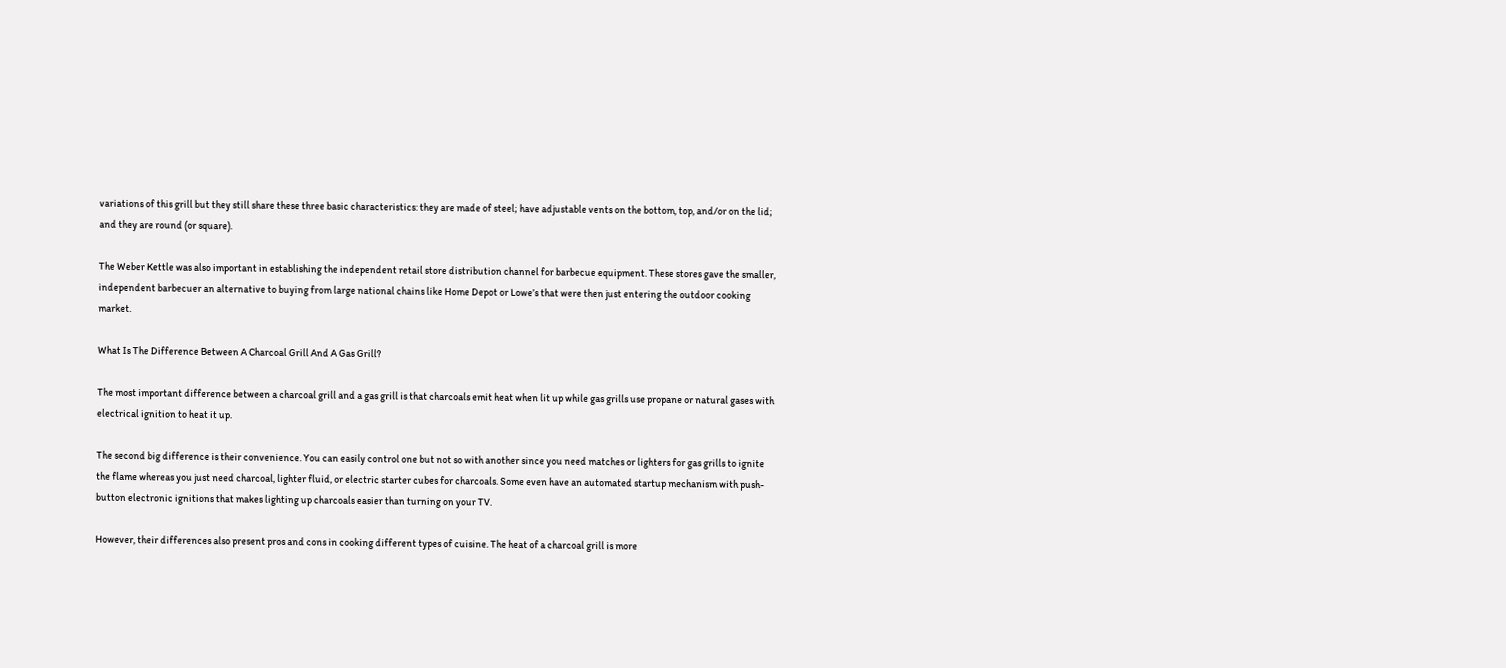variations of this grill but they still share these three basic characteristics: they are made of steel; have adjustable vents on the bottom, top, and/or on the lid; and they are round (or square).

The Weber Kettle was also important in establishing the independent retail store distribution channel for barbecue equipment. These stores gave the smaller, independent barbecuer an alternative to buying from large national chains like Home Depot or Lowe’s that were then just entering the outdoor cooking market.

What Is The Difference Between A Charcoal Grill And A Gas Grill?

The most important difference between a charcoal grill and a gas grill is that charcoals emit heat when lit up while gas grills use propane or natural gases with electrical ignition to heat it up.

The second big difference is their convenience. You can easily control one but not so with another since you need matches or lighters for gas grills to ignite the flame whereas you just need charcoal, lighter fluid, or electric starter cubes for charcoals. Some even have an automated startup mechanism with push-button electronic ignitions that makes lighting up charcoals easier than turning on your TV.

However, their differences also present pros and cons in cooking different types of cuisine. The heat of a charcoal grill is more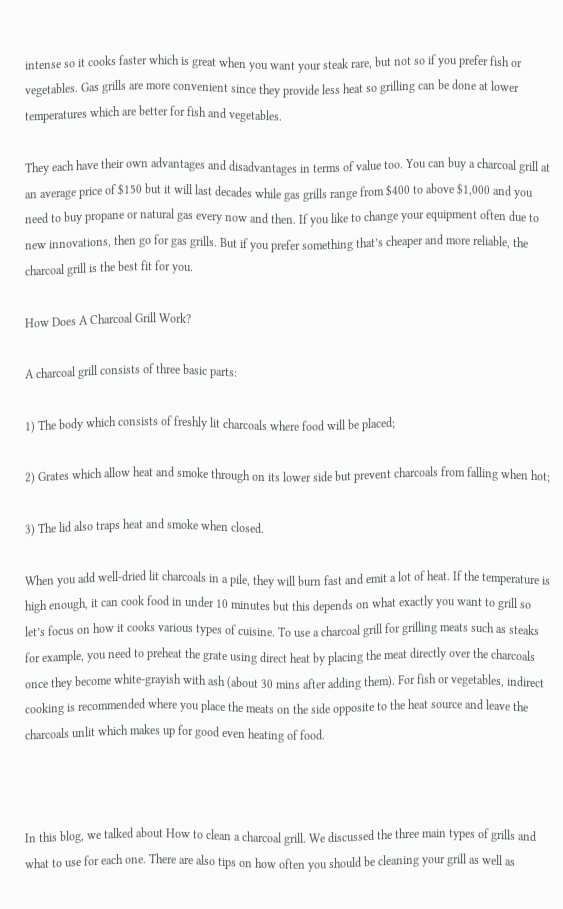intense so it cooks faster which is great when you want your steak rare, but not so if you prefer fish or vegetables. Gas grills are more convenient since they provide less heat so grilling can be done at lower temperatures which are better for fish and vegetables.

They each have their own advantages and disadvantages in terms of value too. You can buy a charcoal grill at an average price of $150 but it will last decades while gas grills range from $400 to above $1,000 and you need to buy propane or natural gas every now and then. If you like to change your equipment often due to new innovations, then go for gas grills. But if you prefer something that’s cheaper and more reliable, the charcoal grill is the best fit for you.

How Does A Charcoal Grill Work?

A charcoal grill consists of three basic parts:

1) The body which consists of freshly lit charcoals where food will be placed;

2) Grates which allow heat and smoke through on its lower side but prevent charcoals from falling when hot;

3) The lid also traps heat and smoke when closed.

When you add well-dried lit charcoals in a pile, they will burn fast and emit a lot of heat. If the temperature is high enough, it can cook food in under 10 minutes but this depends on what exactly you want to grill so let’s focus on how it cooks various types of cuisine. To use a charcoal grill for grilling meats such as steaks for example, you need to preheat the grate using direct heat by placing the meat directly over the charcoals once they become white-grayish with ash (about 30 mins after adding them). For fish or vegetables, indirect cooking is recommended where you place the meats on the side opposite to the heat source and leave the charcoals unlit which makes up for good even heating of food.



In this blog, we talked about How to clean a charcoal grill. We discussed the three main types of grills and what to use for each one. There are also tips on how often you should be cleaning your grill as well as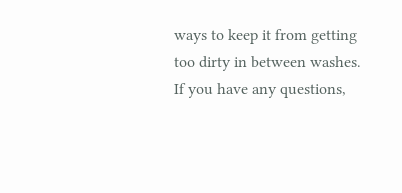ways to keep it from getting too dirty in between washes. If you have any questions,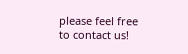please feel free to contact us!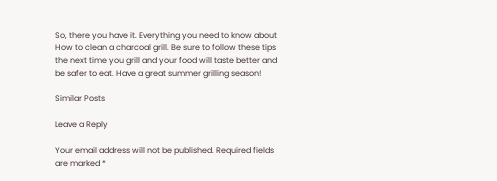So, there you have it. Everything you need to know about How to clean a charcoal grill. Be sure to follow these tips the next time you grill and your food will taste better and be safer to eat. Have a great summer grilling season!

Similar Posts

Leave a Reply

Your email address will not be published. Required fields are marked *